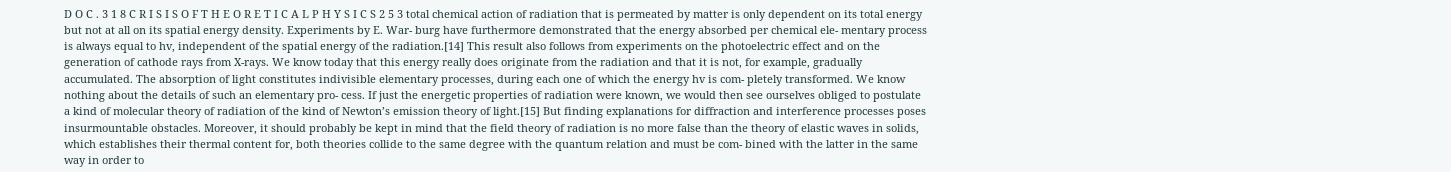D O C . 3 1 8 C R I S I S O F T H E O R E T I C A L P H Y S I C S 2 5 3 total chemical action of radiation that is permeated by matter is only dependent on its total energy but not at all on its spatial energy density. Experiments by E. War- burg have furthermore demonstrated that the energy absorbed per chemical ele- mentary process is always equal to hv, independent of the spatial energy of the radiation.[14] This result also follows from experiments on the photoelectric effect and on the generation of cathode rays from X-rays. We know today that this energy really does originate from the radiation and that it is not, for example, gradually accumulated. The absorption of light constitutes indivisible elementary processes, during each one of which the energy hv is com- pletely transformed. We know nothing about the details of such an elementary pro- cess. If just the energetic properties of radiation were known, we would then see ourselves obliged to postulate a kind of molecular theory of radiation of the kind of Newton’s emission theory of light.[15] But finding explanations for diffraction and interference processes poses insurmountable obstacles. Moreover, it should probably be kept in mind that the field theory of radiation is no more false than the theory of elastic waves in solids, which establishes their thermal content for, both theories collide to the same degree with the quantum relation and must be com- bined with the latter in the same way in order to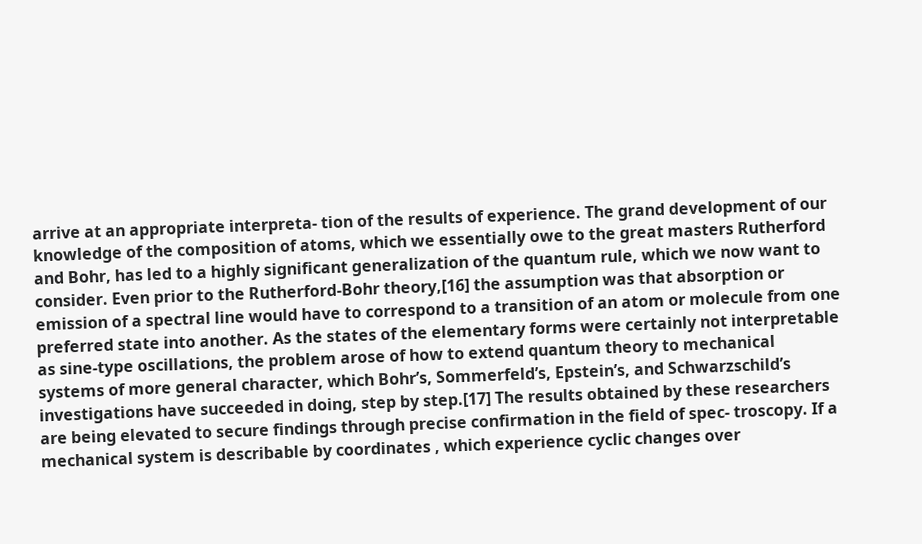arrive at an appropriate interpreta- tion of the results of experience. The grand development of our knowledge of the composition of atoms, which we essentially owe to the great masters Rutherford and Bohr, has led to a highly significant generalization of the quantum rule, which we now want to consider. Even prior to the Rutherford-Bohr theory,[16] the assumption was that absorption or emission of a spectral line would have to correspond to a transition of an atom or molecule from one preferred state into another. As the states of the elementary forms were certainly not interpretable as sine-type oscillations, the problem arose of how to extend quantum theory to mechanical systems of more general character, which Bohr’s, Sommerfeld’s, Epstein’s, and Schwarzschild’s investigations have succeeded in doing, step by step.[17] The results obtained by these researchers are being elevated to secure findings through precise confirmation in the field of spec- troscopy. If a mechanical system is describable by coordinates , which experience cyclic changes over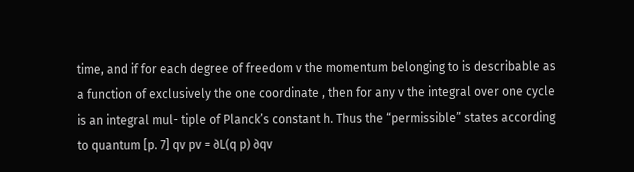time, and if for each degree of freedom v the momentum belonging to is describable as a function of exclusively the one coordinate , then for any v the integral over one cycle is an integral mul- tiple of Planck’s constant h. Thus the “permissible” states according to quantum [p. 7] qv pv = ∂L(q p) ∂qv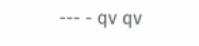--- - qv qv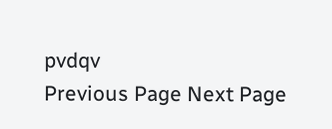pvdqv
Previous Page Next Page